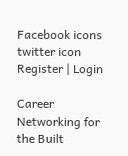Facebook icons twitter icon Register | Login

Career Networking for the Built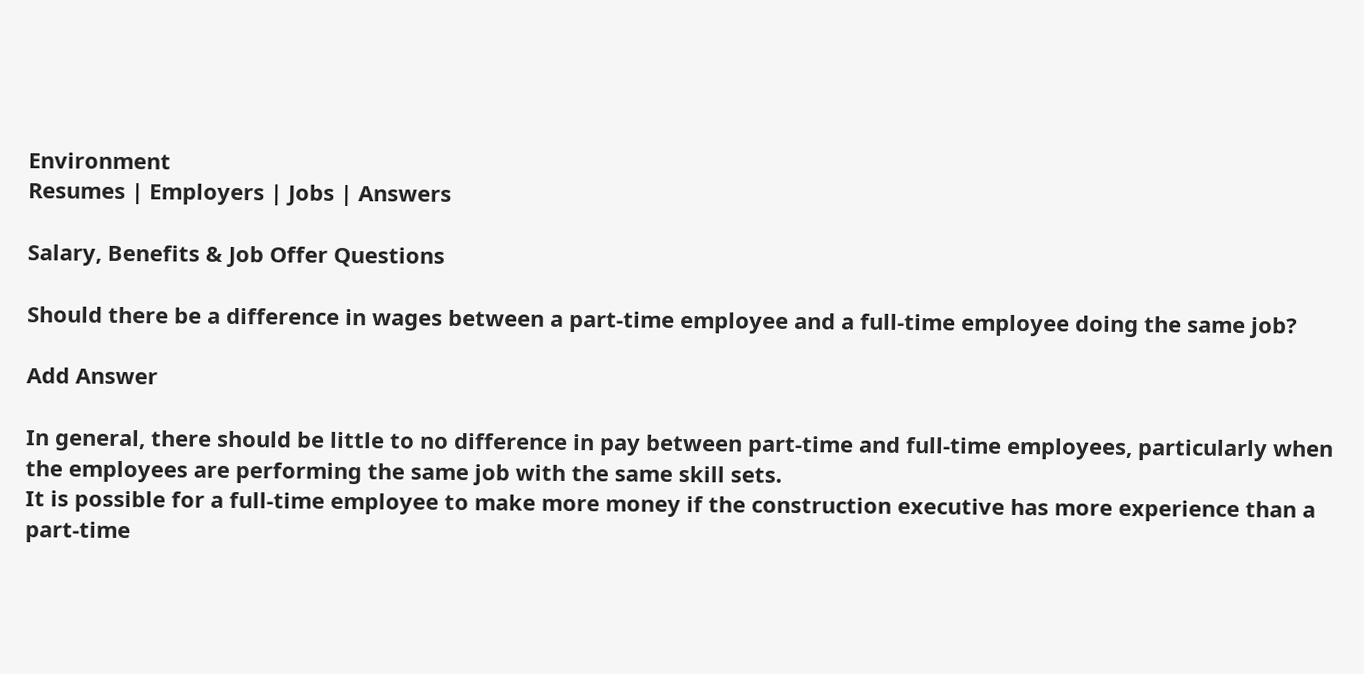Environment
Resumes | Employers | Jobs | Answers

Salary, Benefits & Job Offer Questions

Should there be a difference in wages between a part-time employee and a full-time employee doing the same job?

Add Answer

In general, there should be little to no difference in pay between part-time and full-time employees, particularly when the employees are performing the same job with the same skill sets.
It is possible for a full-time employee to make more money if the construction executive has more experience than a part-time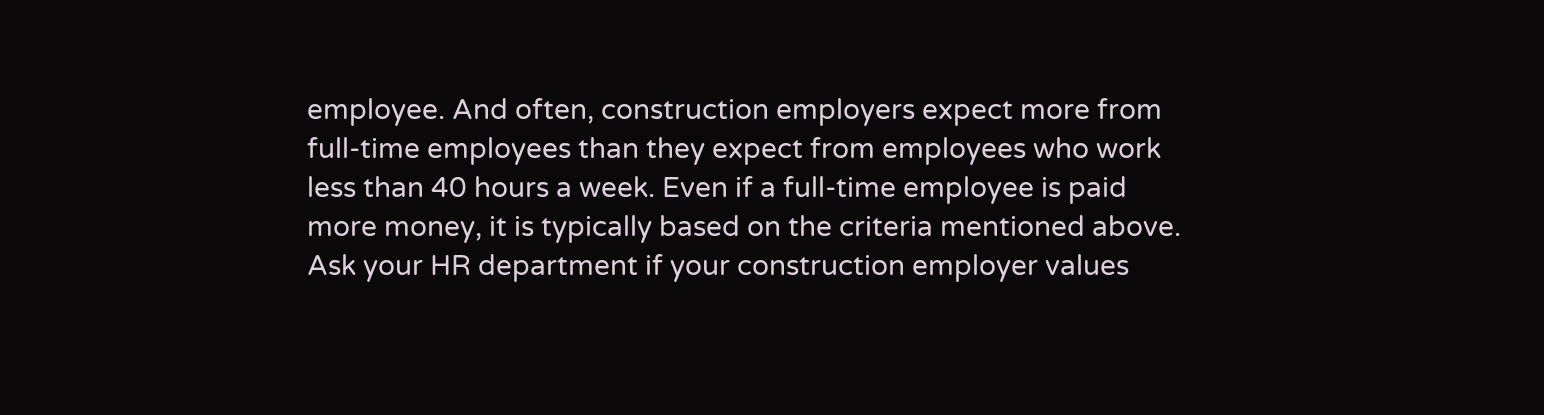employee. And often, construction employers expect more from full-time employees than they expect from employees who work less than 40 hours a week. Even if a full-time employee is paid more money, it is typically based on the criteria mentioned above.
Ask your HR department if your construction employer values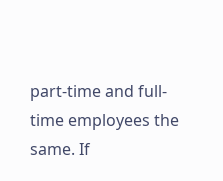part-time and full-time employees the same. If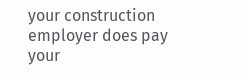your construction employer does pay your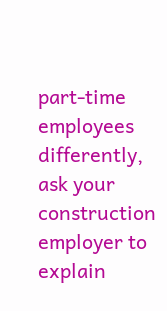part-time employees differently, ask your construction employer to explain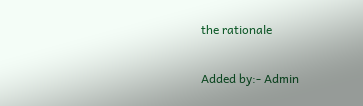the rationale

Added by:- Admin